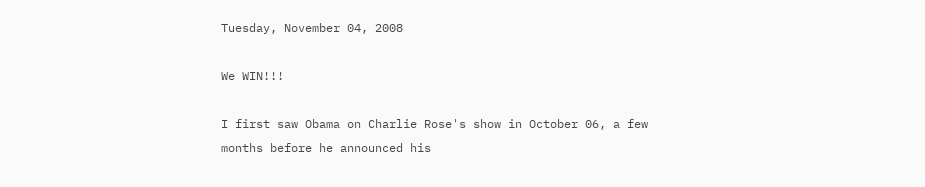Tuesday, November 04, 2008

We WIN!!!

I first saw Obama on Charlie Rose's show in October 06, a few months before he announced his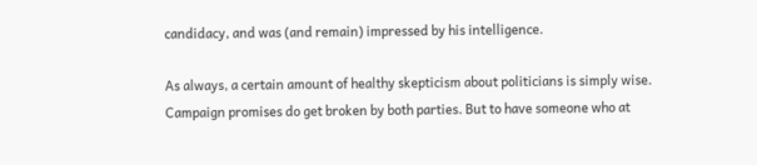candidacy, and was (and remain) impressed by his intelligence.

As always, a certain amount of healthy skepticism about politicians is simply wise. Campaign promises do get broken by both parties. But to have someone who at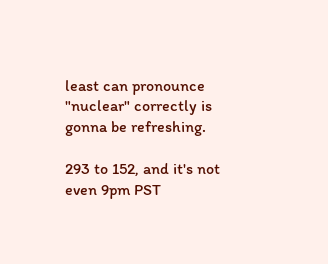least can pronounce "nuclear" correctly is gonna be refreshing.

293 to 152, and it's not even 9pm PST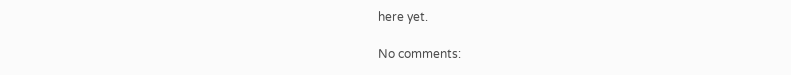here yet.

No comments: